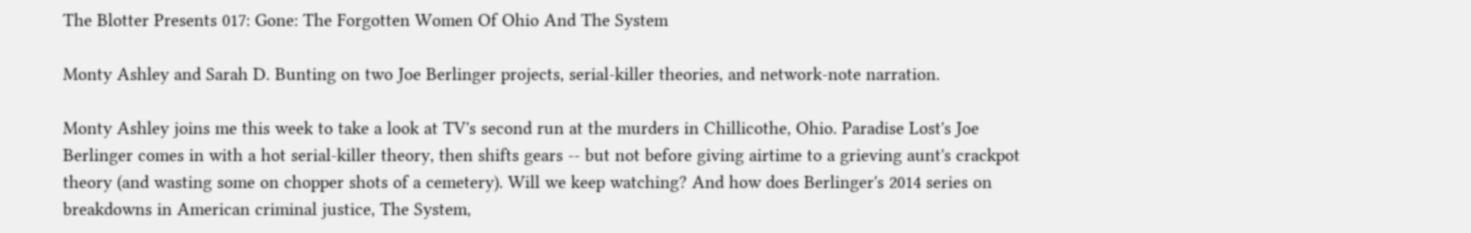The Blotter Presents 017: Gone: The Forgotten Women Of Ohio And The System

Monty Ashley and Sarah D. Bunting on two Joe Berlinger projects, serial-killer theories, and network-note narration.

Monty Ashley joins me this week to take a look at TV's second run at the murders in Chillicothe, Ohio. Paradise Lost's Joe Berlinger comes in with a hot serial-killer theory, then shifts gears -- but not before giving airtime to a grieving aunt's crackpot theory (and wasting some on chopper shots of a cemetery). Will we keep watching? And how does Berlinger's 2014 series on breakdowns in American criminal justice, The System,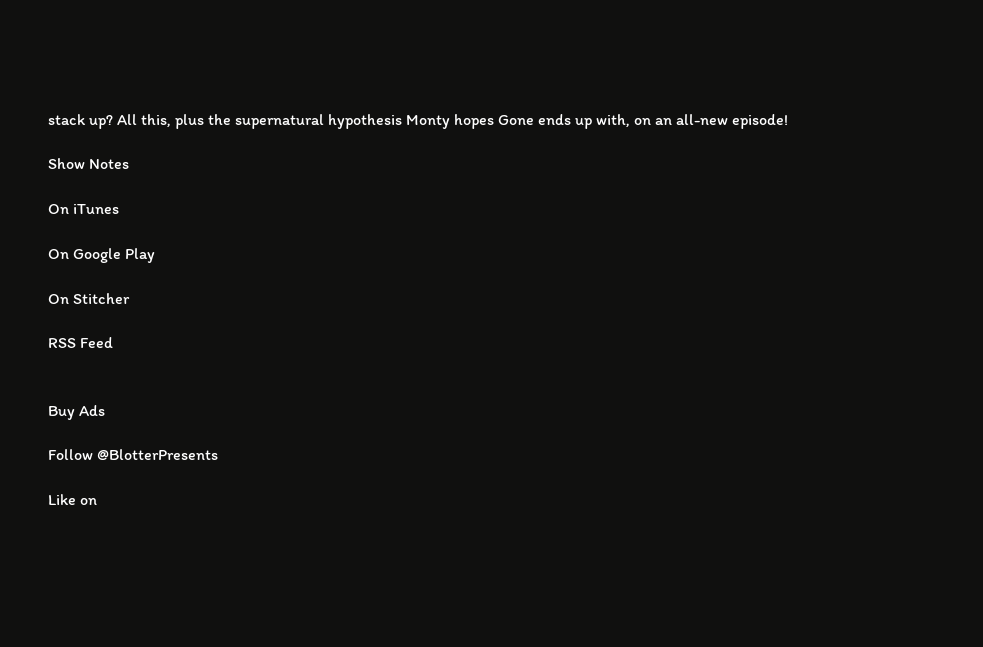stack up? All this, plus the supernatural hypothesis Monty hopes Gone ends up with, on an all-new episode!

Show Notes

On iTunes

On Google Play

On Stitcher

RSS Feed


Buy Ads

Follow @BlotterPresents

Like on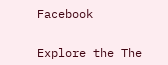Facebook


Explore the The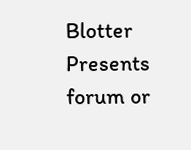Blotter Presents forum or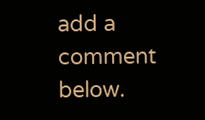add a comment below.